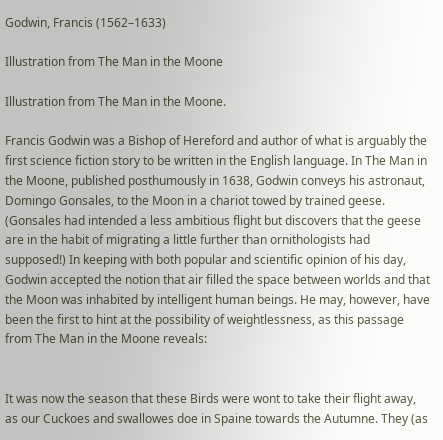Godwin, Francis (1562–1633)

Illustration from The Man in the Moone

Illustration from The Man in the Moone.

Francis Godwin was a Bishop of Hereford and author of what is arguably the first science fiction story to be written in the English language. In The Man in the Moone, published posthumously in 1638, Godwin conveys his astronaut, Domingo Gonsales, to the Moon in a chariot towed by trained geese. (Gonsales had intended a less ambitious flight but discovers that the geese are in the habit of migrating a little further than ornithologists had supposed!) In keeping with both popular and scientific opinion of his day, Godwin accepted the notion that air filled the space between worlds and that the Moon was inhabited by intelligent human beings. He may, however, have been the first to hint at the possibility of weightlessness, as this passage from The Man in the Moone reveals:


It was now the season that these Birds were wont to take their flight away, as our Cuckoes and swallowes doe in Spaine towards the Autumne. They (as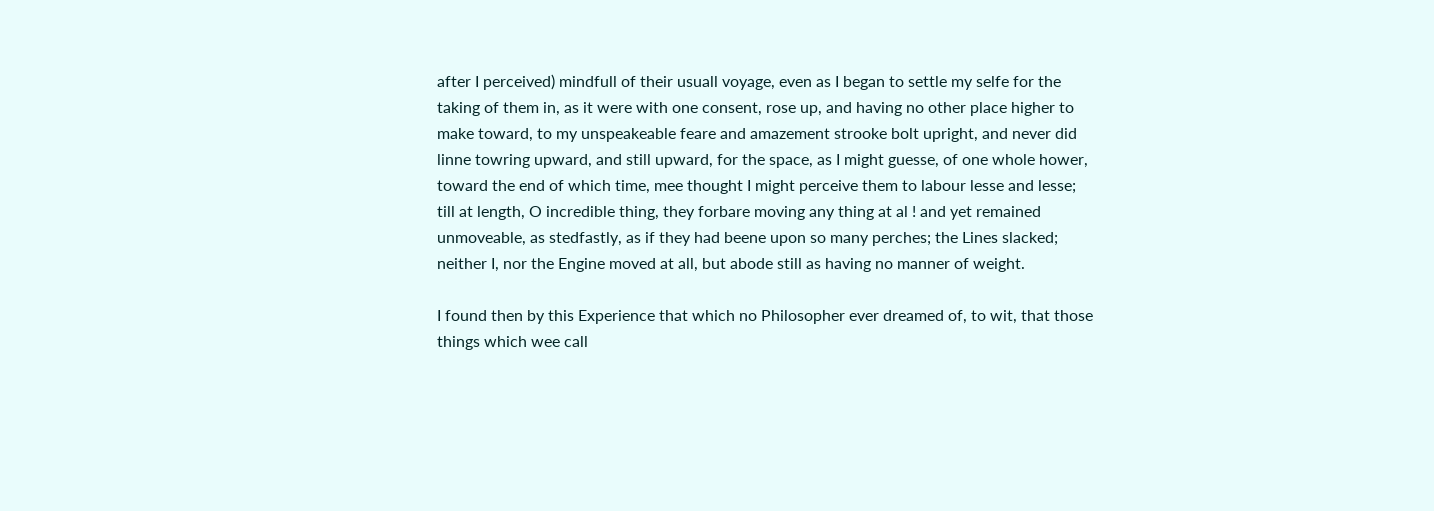after I perceived) mindfull of their usuall voyage, even as I began to settle my selfe for the taking of them in, as it were with one consent, rose up, and having no other place higher to make toward, to my unspeakeable feare and amazement strooke bolt upright, and never did linne towring upward, and still upward, for the space, as I might guesse, of one whole hower, toward the end of which time, mee thought I might perceive them to labour lesse and lesse; till at length, O incredible thing, they forbare moving any thing at al ! and yet remained unmoveable, as stedfastly, as if they had beene upon so many perches; the Lines slacked; neither I, nor the Engine moved at all, but abode still as having no manner of weight.

I found then by this Experience that which no Philosopher ever dreamed of, to wit, that those things which wee call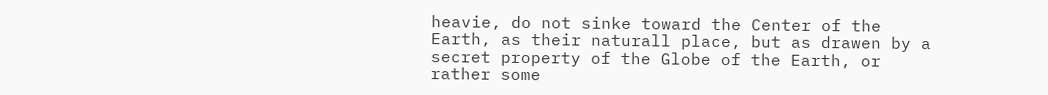heavie, do not sinke toward the Center of the Earth, as their naturall place, but as drawen by a secret property of the Globe of the Earth, or rather some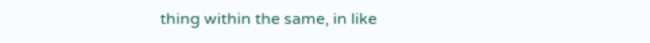thing within the same, in like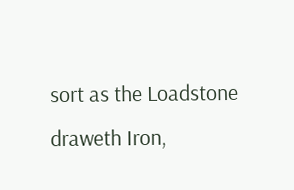sort as the Loadstone draweth Iron,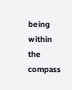being within the compass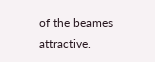of the beames attractive.